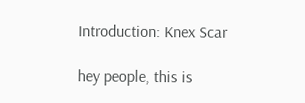Introduction: Knex Scar

hey people, this is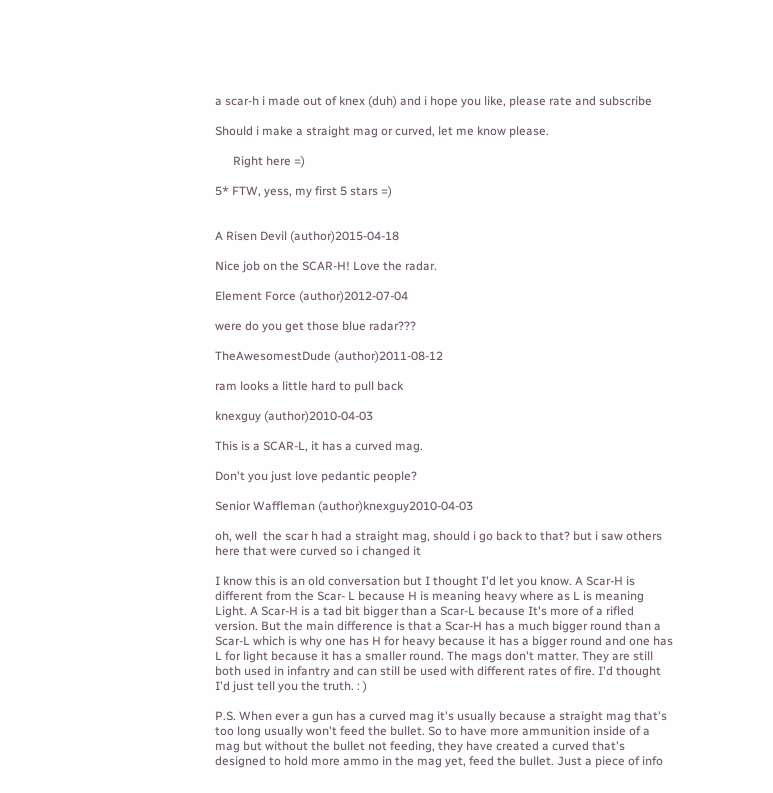a scar-h i made out of knex (duh) and i hope you like, please rate and subscribe

Should i make a straight mag or curved, let me know please.

      Right here =)

5* FTW, yess, my first 5 stars =)


A Risen Devil (author)2015-04-18

Nice job on the SCAR-H! Love the radar.

Element Force (author)2012-07-04

were do you get those blue radar???

TheAwesomestDude (author)2011-08-12

ram looks a little hard to pull back

knexguy (author)2010-04-03

This is a SCAR-L, it has a curved mag.

Don't you just love pedantic people?

Senior Waffleman (author)knexguy2010-04-03

oh, well  the scar h had a straight mag, should i go back to that? but i saw others here that were curved so i changed it

I know this is an old conversation but I thought I'd let you know. A Scar-H is different from the Scar- L because H is meaning heavy where as L is meaning Light. A Scar-H is a tad bit bigger than a Scar-L because It's more of a rifled version. But the main difference is that a Scar-H has a much bigger round than a Scar-L which is why one has H for heavy because it has a bigger round and one has L for light because it has a smaller round. The mags don't matter. They are still both used in infantry and can still be used with different rates of fire. I'd thought I'd just tell you the truth. : )

P.S. When ever a gun has a curved mag it's usually because a straight mag that's too long usually won't feed the bullet. So to have more ammunition inside of a mag but without the bullet not feeding, they have created a curved that's designed to hold more ammo in the mag yet, feed the bullet. Just a piece of info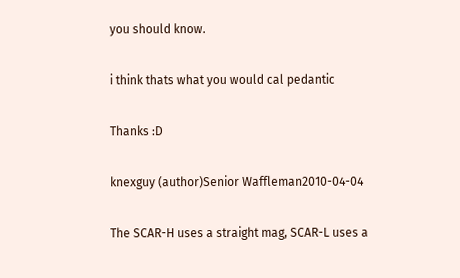you should know.

i think thats what you would cal pedantic

Thanks :D

knexguy (author)Senior Waffleman2010-04-04

The SCAR-H uses a straight mag, SCAR-L uses a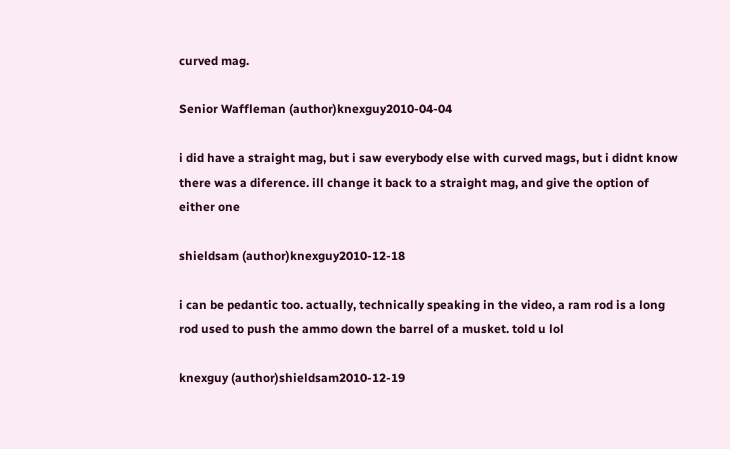curved mag.

Senior Waffleman (author)knexguy2010-04-04

i did have a straight mag, but i saw everybody else with curved mags, but i didnt know there was a diference. ill change it back to a straight mag, and give the option of either one

shieldsam (author)knexguy2010-12-18

i can be pedantic too. actually, technically speaking in the video, a ram rod is a long rod used to push the ammo down the barrel of a musket. told u lol

knexguy (author)shieldsam2010-12-19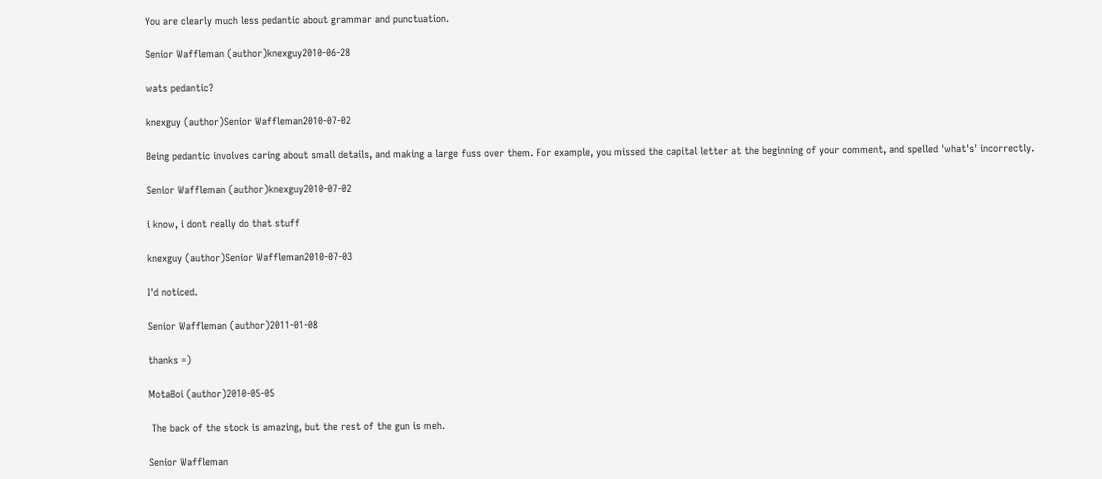You are clearly much less pedantic about grammar and punctuation.

Senior Waffleman (author)knexguy2010-06-28

wats pedantic?

knexguy (author)Senior Waffleman2010-07-02

Being pedantic involves caring about small details, and making a large fuss over them. For example, you missed the capital letter at the beginning of your comment, and spelled 'what's' incorrectly.

Senior Waffleman (author)knexguy2010-07-02

i know, i dont really do that stuff

knexguy (author)Senior Waffleman2010-07-03

I'd noticed.

Senior Waffleman (author)2011-01-08

thanks =)

MotaBoi (author)2010-05-05

 The back of the stock is amazing, but the rest of the gun is meh.

Senior Waffleman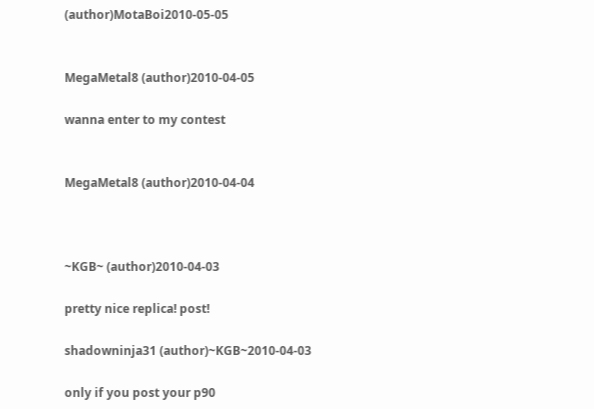(author)MotaBoi2010-05-05


MegaMetal8 (author)2010-04-05

wanna enter to my contest


MegaMetal8 (author)2010-04-04



~KGB~ (author)2010-04-03

pretty nice replica! post!

shadowninja31 (author)~KGB~2010-04-03

only if you post your p90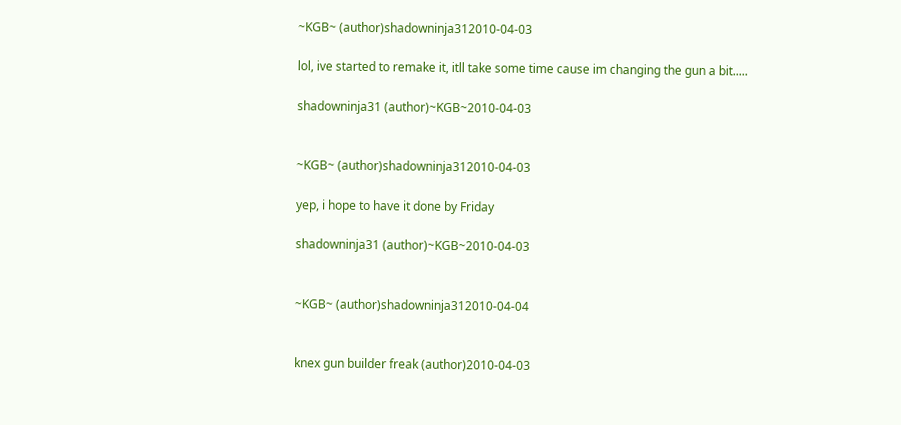~KGB~ (author)shadowninja312010-04-03

lol, ive started to remake it, itll take some time cause im changing the gun a bit.....

shadowninja31 (author)~KGB~2010-04-03


~KGB~ (author)shadowninja312010-04-03

yep, i hope to have it done by Friday

shadowninja31 (author)~KGB~2010-04-03


~KGB~ (author)shadowninja312010-04-04


knex gun builder freak (author)2010-04-03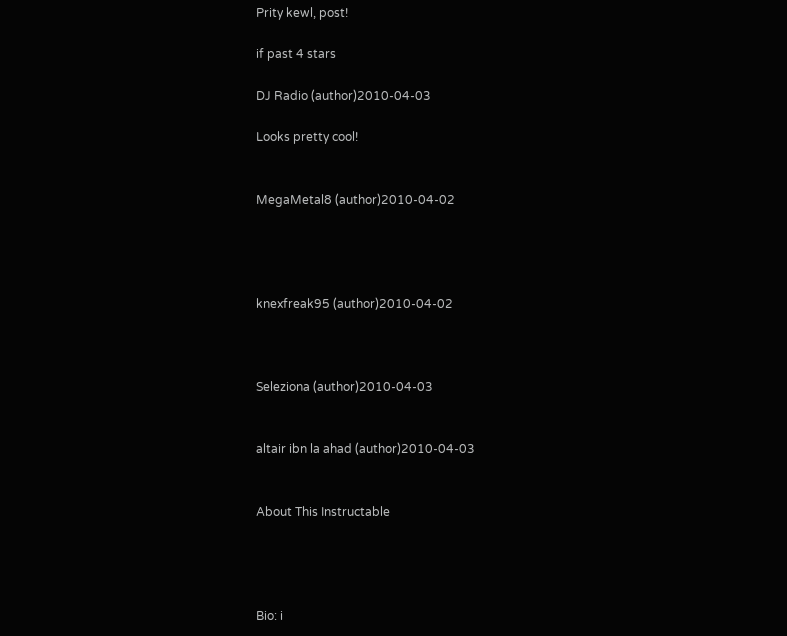Prity kewl, post!

if past 4 stars

DJ Radio (author)2010-04-03

Looks pretty cool!


MegaMetal8 (author)2010-04-02




knexfreak95 (author)2010-04-02



Seleziona (author)2010-04-03


altair ibn la ahad (author)2010-04-03


About This Instructable




Bio: i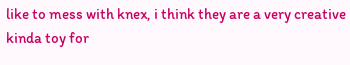like to mess with knex, i think they are a very creative kinda toy for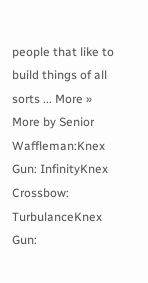people that like to build things of all sorts ... More »
More by Senior Waffleman:Knex Gun: InfinityKnex Crossbow: TurbulanceKnex Gun: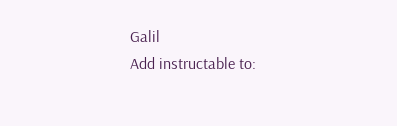Galil
Add instructable to: